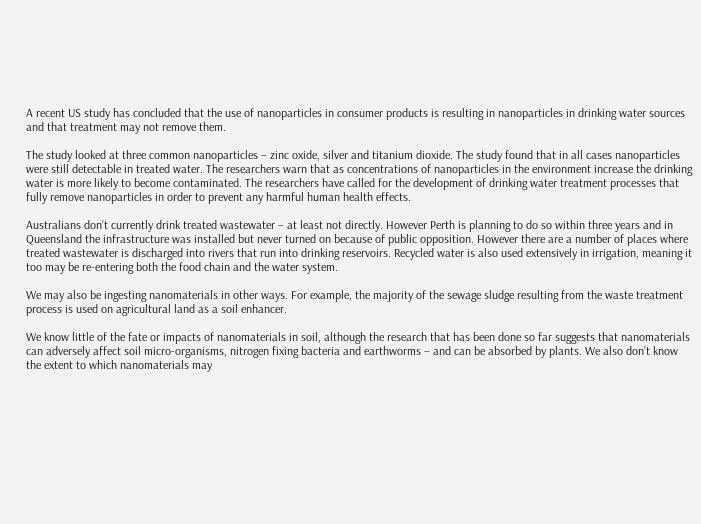A recent US study has concluded that the use of nanoparticles in consumer products is resulting in nanoparticles in drinking water sources and that treatment may not remove them.

The study looked at three common nanoparticles – zinc oxide, silver and titanium dioxide. The study found that in all cases nanoparticles were still detectable in treated water. The researchers warn that as concentrations of nanoparticles in the environment increase the drinking water is more likely to become contaminated. The researchers have called for the development of drinking water treatment processes that fully remove nanoparticles in order to prevent any harmful human health effects.

Australians don’t currently drink treated wastewater – at least not directly. However Perth is planning to do so within three years and in Queensland the infrastructure was installed but never turned on because of public opposition. However there are a number of places where treated wastewater is discharged into rivers that run into drinking reservoirs. Recycled water is also used extensively in irrigation, meaning it too may be re-entering both the food chain and the water system.

We may also be ingesting nanomaterials in other ways. For example, the majority of the sewage sludge resulting from the waste treatment process is used on agricultural land as a soil enhancer.

We know little of the fate or impacts of nanomaterials in soil, although the research that has been done so far suggests that nanomaterials can adversely affect soil micro-organisms, nitrogen fixing bacteria and earthworms – and can be absorbed by plants. We also don’t know the extent to which nanomaterials may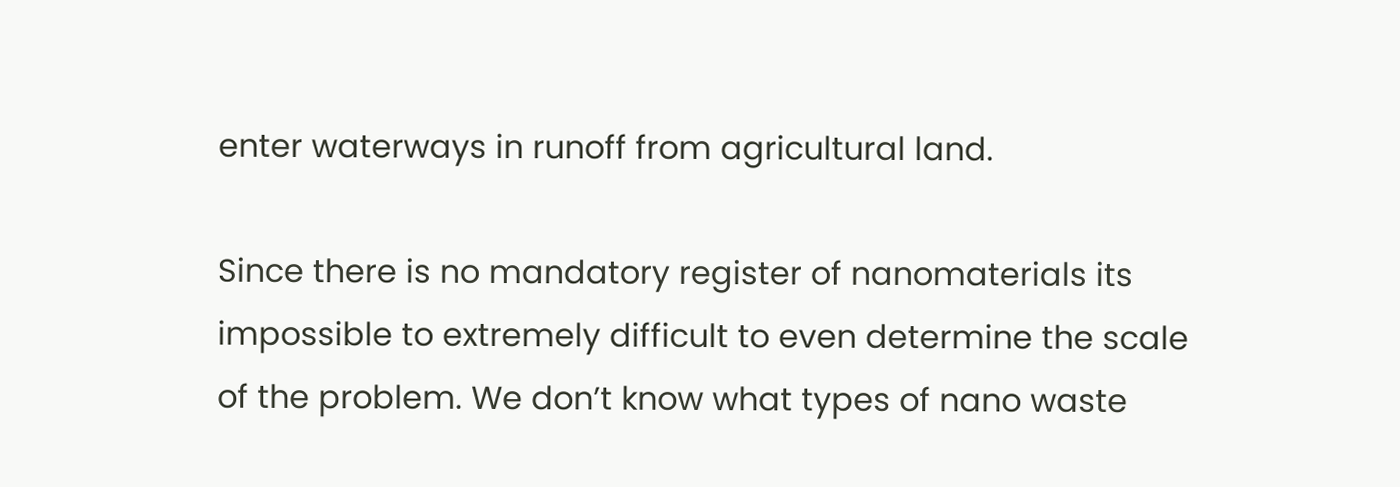enter waterways in runoff from agricultural land.

Since there is no mandatory register of nanomaterials its impossible to extremely difficult to even determine the scale of the problem. We don’t know what types of nano waste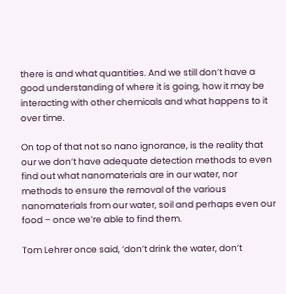there is and what quantities. And we still don’t have a good understanding of where it is going, how it may be interacting with other chemicals and what happens to it over time.

On top of that not so nano ignorance, is the reality that our we don’t have adequate detection methods to even find out what nanomaterials are in our water, nor methods to ensure the removal of the various nanomaterials from our water, soil and perhaps even our food – once we’re able to find them.

Tom Lehrer once said, ‘don’t drink the water, don’t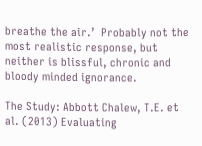breathe the air.’  Probably not the most realistic response, but neither is blissful, chronic and bloody minded ignorance.

The Study: Abbott Chalew, T.E. et al. (2013) Evaluating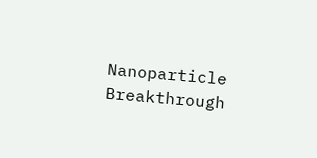Nanoparticle Breakthrough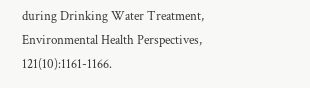during Drinking Water Treatment, Environmental Health Perspectives, 121(10):1161-1166.